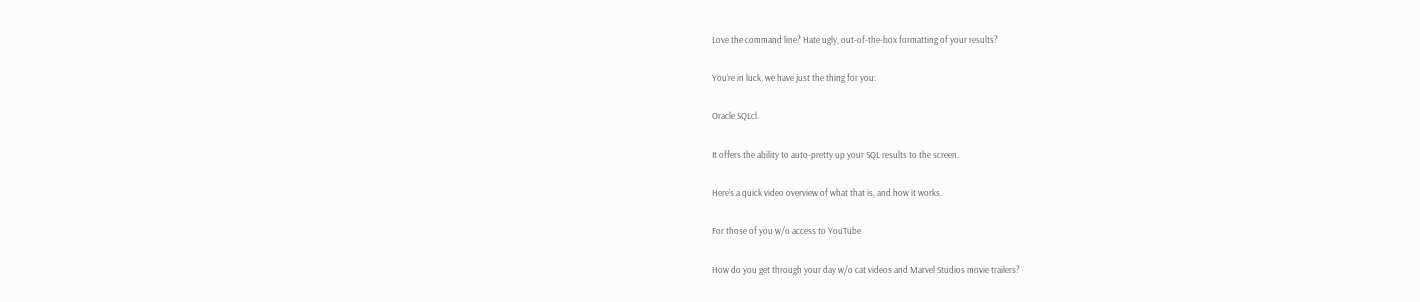Love the command line? Hate ugly, out-of-the-box formatting of your results?

You’re in luck, we have just the thing for you:

Oracle SQLcl.

It offers the ability to auto-pretty up your SQL results to the screen.

Here’s a quick video overview of what that is, and how it works.

For those of you w/o access to YouTube

How do you get through your day w/o cat videos and Marvel Studios movie trailers?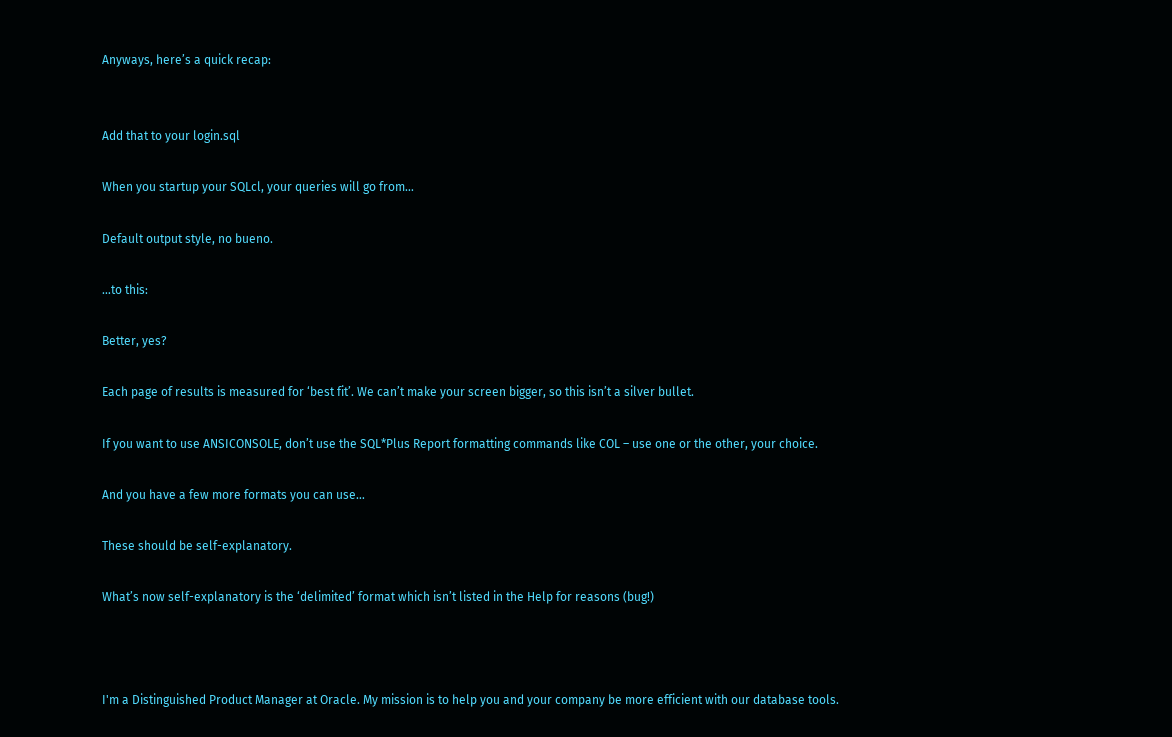Anyways, here’s a quick recap:


Add that to your login.sql

When you startup your SQLcl, your queries will go from…

Default output style, no bueno.

…to this:

Better, yes?

Each page of results is measured for ‘best fit’. We can’t make your screen bigger, so this isn’t a silver bullet.

If you want to use ANSICONSOLE, don’t use the SQL*Plus Report formatting commands like COL – use one or the other, your choice.

And you have a few more formats you can use…

These should be self-explanatory.

What’s now self-explanatory is the ‘delimited’ format which isn’t listed in the Help for reasons (bug!)



I'm a Distinguished Product Manager at Oracle. My mission is to help you and your company be more efficient with our database tools.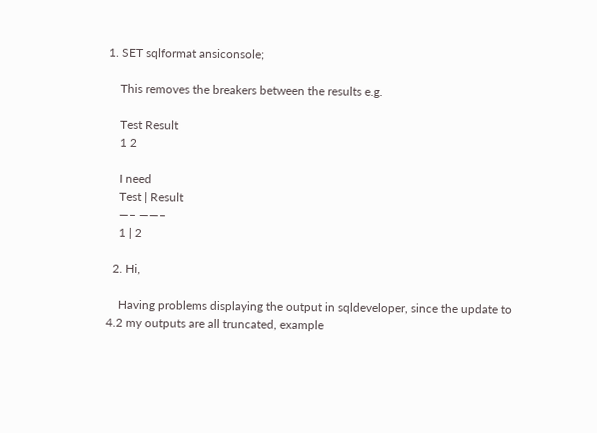1. SET sqlformat ansiconsole;

    This removes the breakers between the results e.g.

    Test Result
    1 2

    I need
    Test | Result
    —– ——–
    1 | 2

  2. Hi,

    Having problems displaying the output in sqldeveloper, since the update to 4.2 my outputs are all truncated, example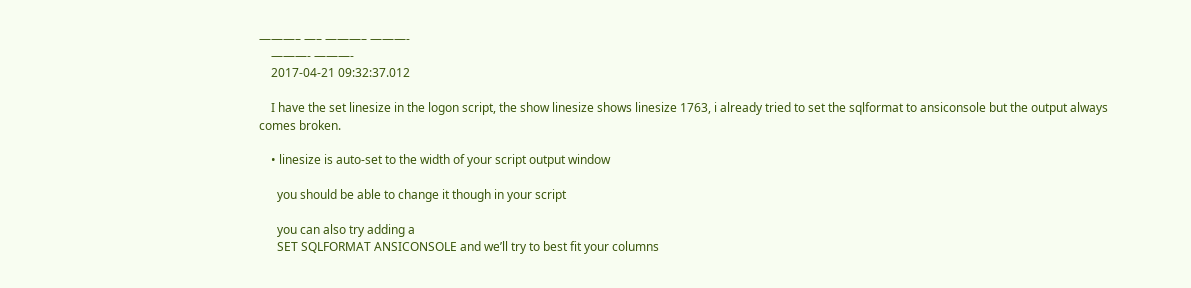———– —– ———– ———-
    ———- ———-
    2017-04-21 09:32:37.012

    I have the set linesize in the logon script, the show linesize shows linesize 1763, i already tried to set the sqlformat to ansiconsole but the output always comes broken.

    • linesize is auto-set to the width of your script output window

      you should be able to change it though in your script

      you can also try adding a
      SET SQLFORMAT ANSICONSOLE and we’ll try to best fit your columns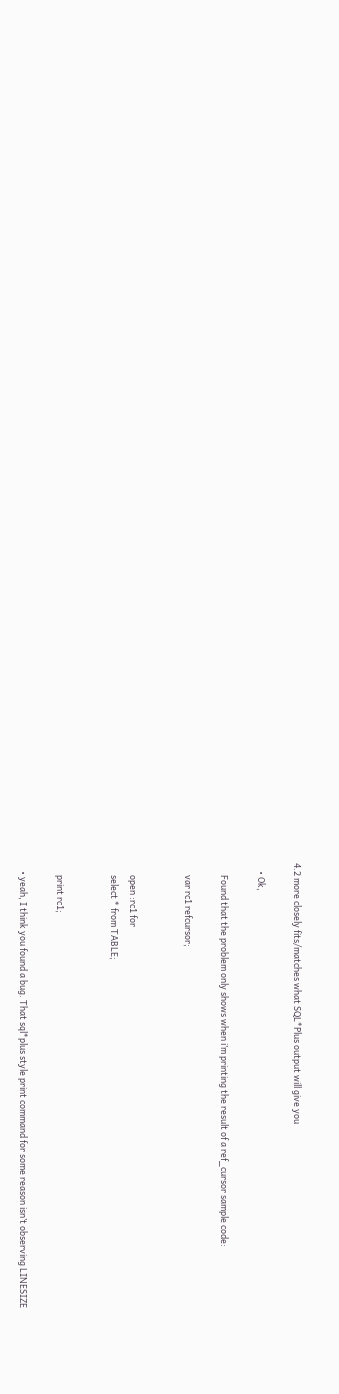4.2 more closely fits/matches what SQL*Plus output will give you

    • Ok,

      Found that the problem only shows when i’m printing the result of a ref_cursor sample code:

      var rc1 refcursor;


      open :rc1 for
      select * from TABLE;


      print rc1;

    • yeah, I think you found a bug. That sql*plus style print command for some reason isn’t observing LINESIZE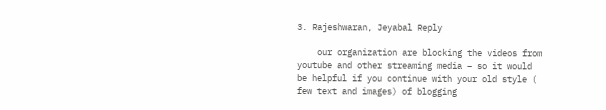3. Rajeshwaran, Jeyabal Reply

    our organization are blocking the videos from youtube and other streaming media – so it would be helpful if you continue with your old style ( few text and images) of blogging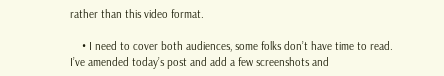rather than this video format.

    • I need to cover both audiences, some folks don’t have time to read. I’ve amended today’s post and add a few screenshots and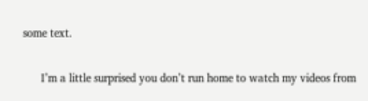some text.

      I’m a little surprised you don’t run home to watch my videos from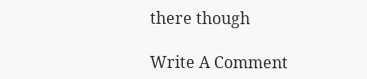there though

Write A Comment